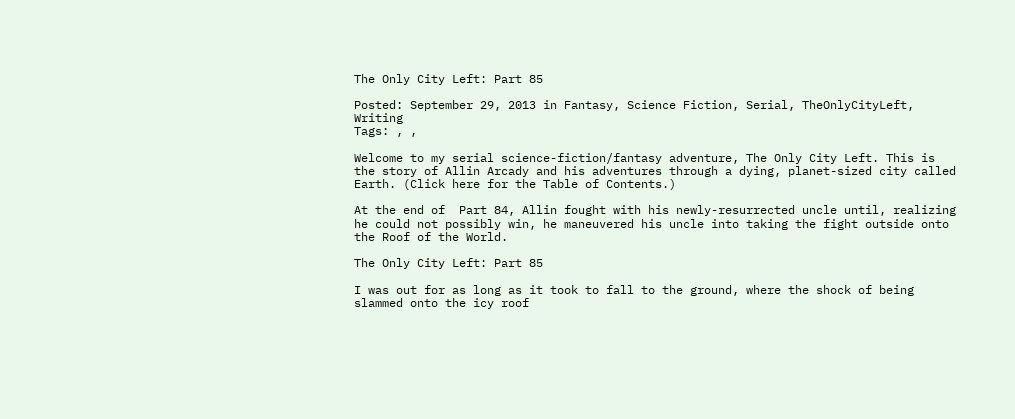The Only City Left: Part 85

Posted: September 29, 2013 in Fantasy, Science Fiction, Serial, TheOnlyCityLeft, Writing
Tags: , ,

Welcome to my serial science-fiction/fantasy adventure, The Only City Left. This is the story of Allin Arcady and his adventures through a dying, planet-sized city called Earth. (Click here for the Table of Contents.)

At the end of  Part 84, Allin fought with his newly-resurrected uncle until, realizing he could not possibly win, he maneuvered his uncle into taking the fight outside onto the Roof of the World.

The Only City Left: Part 85

I was out for as long as it took to fall to the ground, where the shock of being slammed onto the icy roof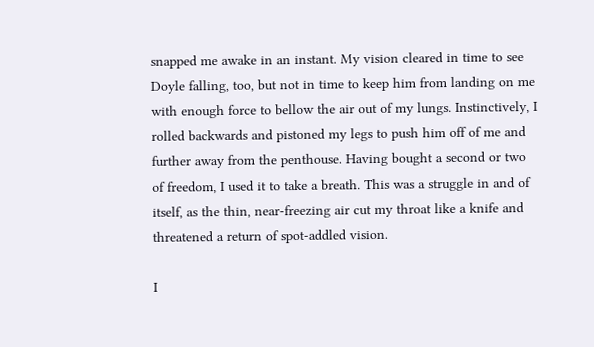snapped me awake in an instant. My vision cleared in time to see Doyle falling, too, but not in time to keep him from landing on me with enough force to bellow the air out of my lungs. Instinctively, I rolled backwards and pistoned my legs to push him off of me and further away from the penthouse. Having bought a second or two of freedom, I used it to take a breath. This was a struggle in and of itself, as the thin, near-freezing air cut my throat like a knife and threatened a return of spot-addled vision.

I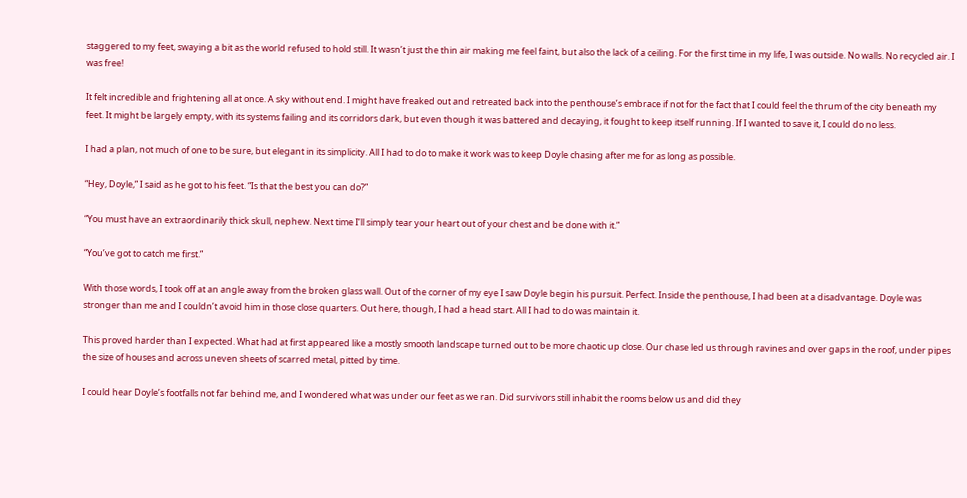staggered to my feet, swaying a bit as the world refused to hold still. It wasn’t just the thin air making me feel faint, but also the lack of a ceiling. For the first time in my life, I was outside. No walls. No recycled air. I was free!

It felt incredible and frightening all at once. A sky without end. I might have freaked out and retreated back into the penthouse’s embrace if not for the fact that I could feel the thrum of the city beneath my feet. It might be largely empty, with its systems failing and its corridors dark, but even though it was battered and decaying, it fought to keep itself running. If I wanted to save it, I could do no less.

I had a plan, not much of one to be sure, but elegant in its simplicity. All I had to do to make it work was to keep Doyle chasing after me for as long as possible.

“Hey, Doyle,” I said as he got to his feet. “Is that the best you can do?”

“You must have an extraordinarily thick skull, nephew. Next time I’ll simply tear your heart out of your chest and be done with it.”

“You’ve got to catch me first.”

With those words, I took off at an angle away from the broken glass wall. Out of the corner of my eye I saw Doyle begin his pursuit. Perfect. Inside the penthouse, I had been at a disadvantage. Doyle was stronger than me and I couldn’t avoid him in those close quarters. Out here, though, I had a head start. All I had to do was maintain it.

This proved harder than I expected. What had at first appeared like a mostly smooth landscape turned out to be more chaotic up close. Our chase led us through ravines and over gaps in the roof, under pipes the size of houses and across uneven sheets of scarred metal, pitted by time.

I could hear Doyle’s footfalls not far behind me, and I wondered what was under our feet as we ran. Did survivors still inhabit the rooms below us and did they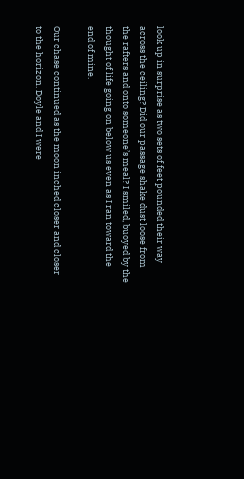look up in surprise as two sets of feet pounded their way across the ceiling? Did our passage shake dust loose from the rafters and onto someone’s meal? I smiled, buoyed by the thought of life going on below us even as I ran toward the end of mine.

Our chase continued as the moon inched closer and closer to the horizon. Doyle and I were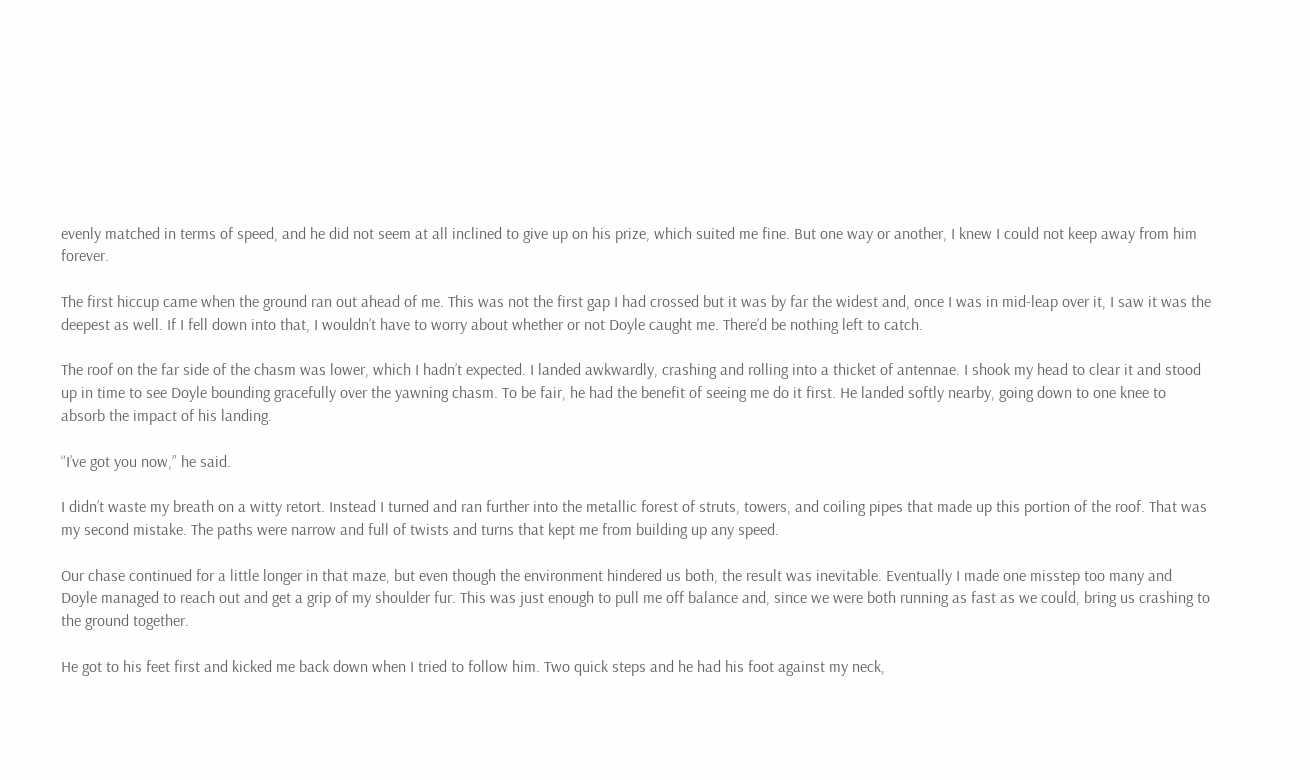evenly matched in terms of speed, and he did not seem at all inclined to give up on his prize, which suited me fine. But one way or another, I knew I could not keep away from him forever.

The first hiccup came when the ground ran out ahead of me. This was not the first gap I had crossed but it was by far the widest and, once I was in mid-leap over it, I saw it was the deepest as well. If I fell down into that, I wouldn’t have to worry about whether or not Doyle caught me. There’d be nothing left to catch.

The roof on the far side of the chasm was lower, which I hadn’t expected. I landed awkwardly, crashing and rolling into a thicket of antennae. I shook my head to clear it and stood up in time to see Doyle bounding gracefully over the yawning chasm. To be fair, he had the benefit of seeing me do it first. He landed softly nearby, going down to one knee to absorb the impact of his landing.

“I’ve got you now,” he said.

I didn’t waste my breath on a witty retort. Instead I turned and ran further into the metallic forest of struts, towers, and coiling pipes that made up this portion of the roof. That was my second mistake. The paths were narrow and full of twists and turns that kept me from building up any speed.

Our chase continued for a little longer in that maze, but even though the environment hindered us both, the result was inevitable. Eventually I made one misstep too many and Doyle managed to reach out and get a grip of my shoulder fur. This was just enough to pull me off balance and, since we were both running as fast as we could, bring us crashing to the ground together.

He got to his feet first and kicked me back down when I tried to follow him. Two quick steps and he had his foot against my neck,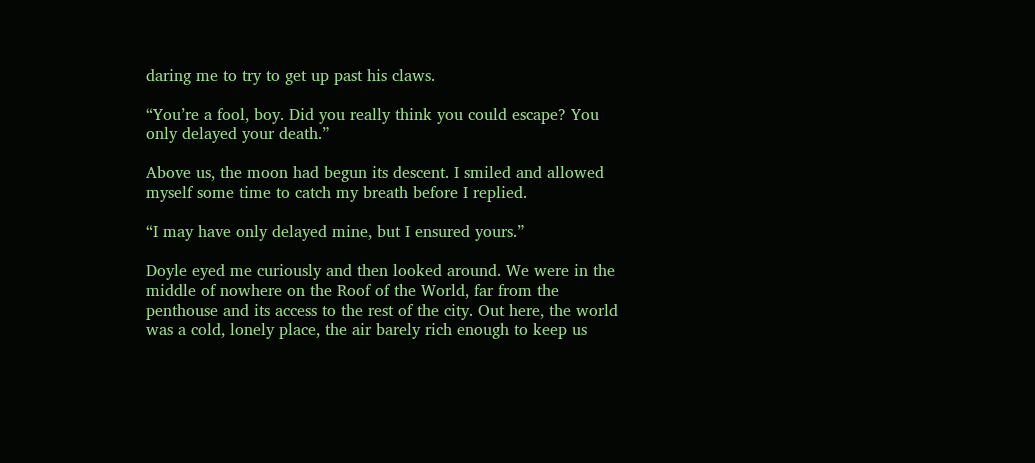daring me to try to get up past his claws.

“You’re a fool, boy. Did you really think you could escape? You only delayed your death.”

Above us, the moon had begun its descent. I smiled and allowed myself some time to catch my breath before I replied.

“I may have only delayed mine, but I ensured yours.”

Doyle eyed me curiously and then looked around. We were in the middle of nowhere on the Roof of the World, far from the penthouse and its access to the rest of the city. Out here, the world was a cold, lonely place, the air barely rich enough to keep us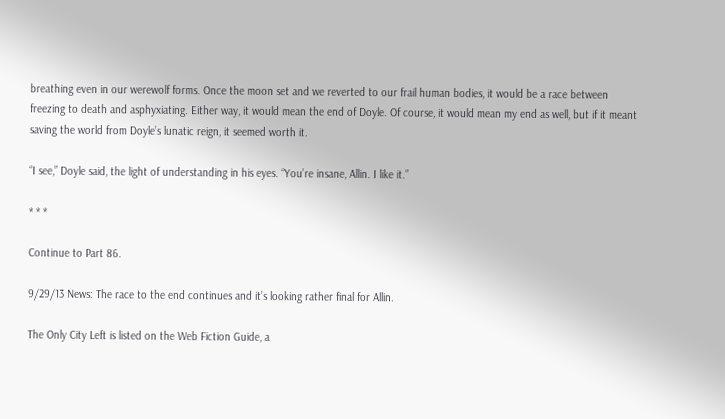breathing even in our werewolf forms. Once the moon set and we reverted to our frail human bodies, it would be a race between freezing to death and asphyxiating. Either way, it would mean the end of Doyle. Of course, it would mean my end as well, but if it meant saving the world from Doyle’s lunatic reign, it seemed worth it.

“I see,” Doyle said, the light of understanding in his eyes. “You’re insane, Allin. I like it.”

* * *

Continue to Part 86.

9/29/13 News: The race to the end continues and it’s looking rather final for Allin.

The Only City Left is listed on the Web Fiction Guide, a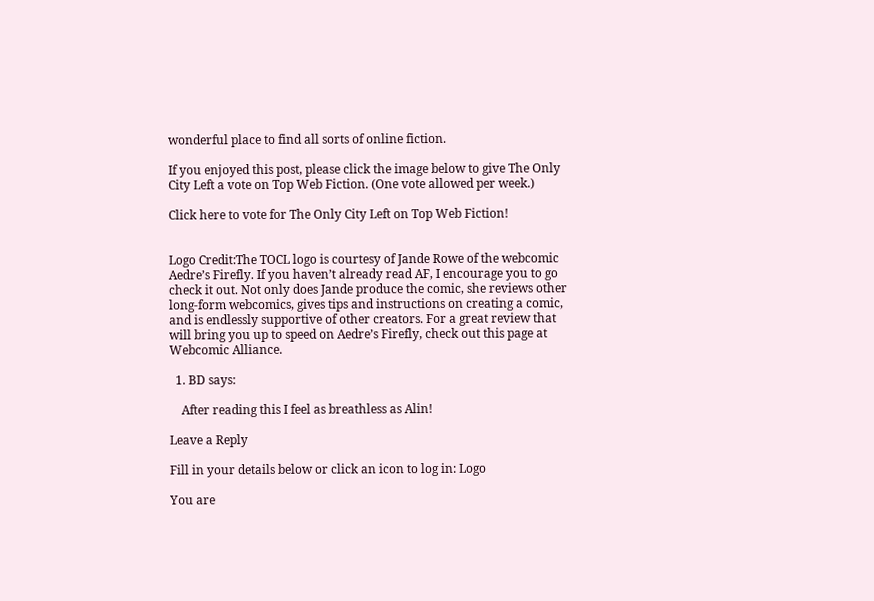wonderful place to find all sorts of online fiction.

If you enjoyed this post, please click the image below to give The Only City Left a vote on Top Web Fiction. (One vote allowed per week.)

Click here to vote for The Only City Left on Top Web Fiction!


Logo Credit:The TOCL logo is courtesy of Jande Rowe of the webcomic Aedre’s Firefly. If you haven’t already read AF, I encourage you to go check it out. Not only does Jande produce the comic, she reviews other long-form webcomics, gives tips and instructions on creating a comic, and is endlessly supportive of other creators. For a great review that will bring you up to speed on Aedre’s Firefly, check out this page at Webcomic Alliance.

  1. BD says:

    After reading this I feel as breathless as Alin!

Leave a Reply

Fill in your details below or click an icon to log in: Logo

You are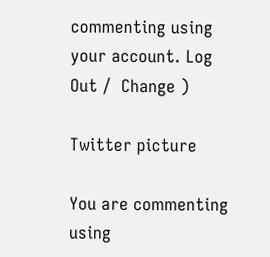commenting using your account. Log Out /  Change )

Twitter picture

You are commenting using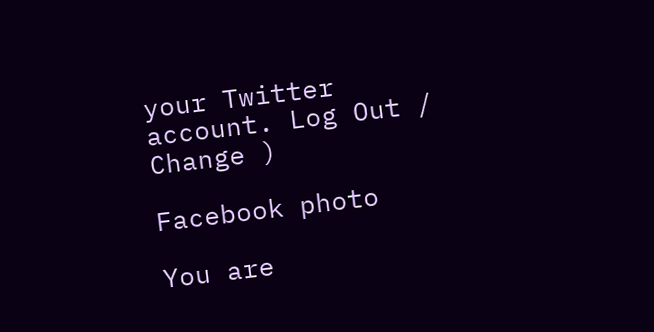your Twitter account. Log Out /  Change )

Facebook photo

You are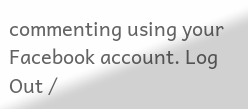commenting using your Facebook account. Log Out /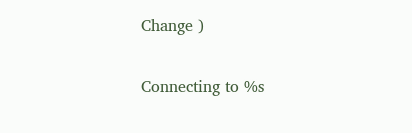Change )

Connecting to %s